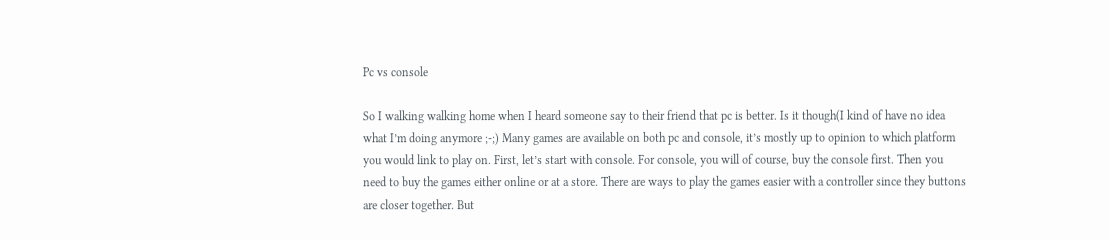Pc vs console

So I walking walking home when I heard someone say to their friend that pc is better. Is it though(I kind of have no idea what I’m doing anymore ;-;) Many games are available on both pc and console, it’s mostly up to opinion to which platform you would link to play on. First, let’s start with console. For console, you will of course, buy the console first. Then you need to buy the games either online or at a store. There are ways to play the games easier with a controller since they buttons are closer together. But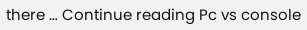there … Continue reading Pc vs console